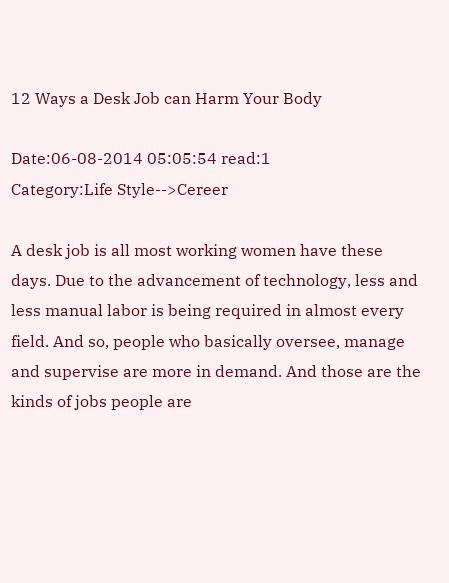12 Ways a Desk Job can Harm Your Body

Date:06-08-2014 05:05:54 read:1
Category:Life Style-->Cereer

A desk job is all most working women have these days. Due to the advancement of technology, less and less manual labor is being required in almost every field. And so, people who basically oversee, manage and supervise are more in demand. And those are the kinds of jobs people are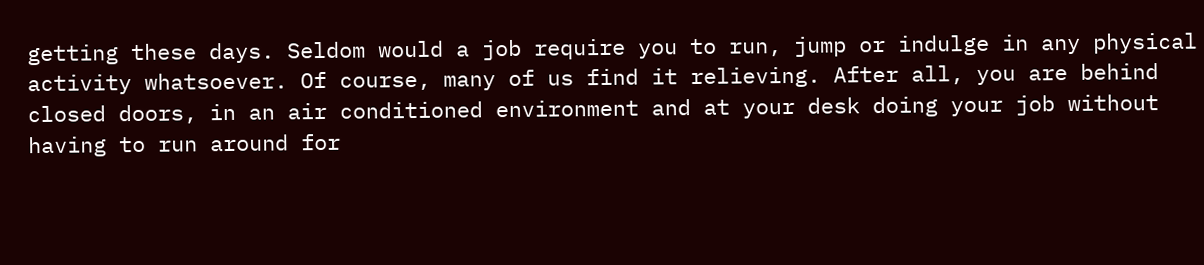getting these days. Seldom would a job require you to run, jump or indulge in any physical activity whatsoever. Of course, many of us find it relieving. After all, you are behind closed doors, in an air conditioned environment and at your desk doing your job without having to run around for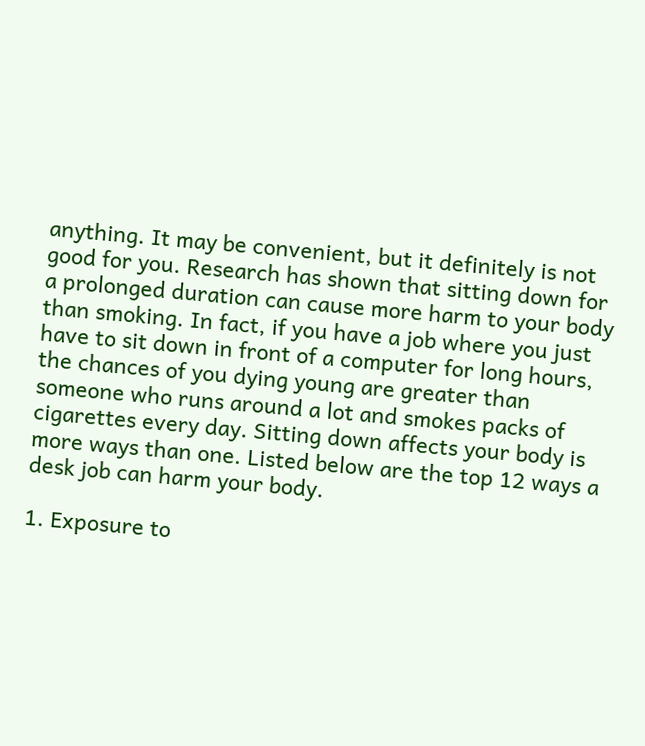anything. It may be convenient, but it definitely is not good for you. Research has shown that sitting down for a prolonged duration can cause more harm to your body than smoking. In fact, if you have a job where you just have to sit down in front of a computer for long hours, the chances of you dying young are greater than someone who runs around a lot and smokes packs of cigarettes every day. Sitting down affects your body is more ways than one. Listed below are the top 12 ways a desk job can harm your body.

1. Exposure to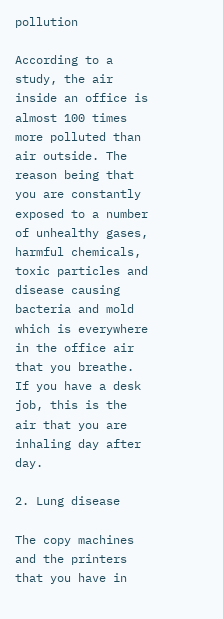pollution

According to a study, the air inside an office is almost 100 times more polluted than air outside. The reason being that you are constantly exposed to a number of unhealthy gases, harmful chemicals, toxic particles and disease causing bacteria and mold which is everywhere in the office air that you breathe. If you have a desk job, this is the air that you are inhaling day after day.

2. Lung disease

The copy machines and the printers that you have in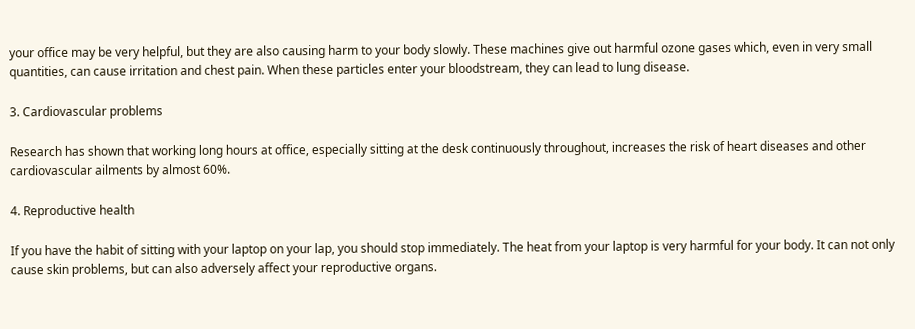your office may be very helpful, but they are also causing harm to your body slowly. These machines give out harmful ozone gases which, even in very small quantities, can cause irritation and chest pain. When these particles enter your bloodstream, they can lead to lung disease.

3. Cardiovascular problems

Research has shown that working long hours at office, especially sitting at the desk continuously throughout, increases the risk of heart diseases and other cardiovascular ailments by almost 60%.

4. Reproductive health

If you have the habit of sitting with your laptop on your lap, you should stop immediately. The heat from your laptop is very harmful for your body. It can not only cause skin problems, but can also adversely affect your reproductive organs.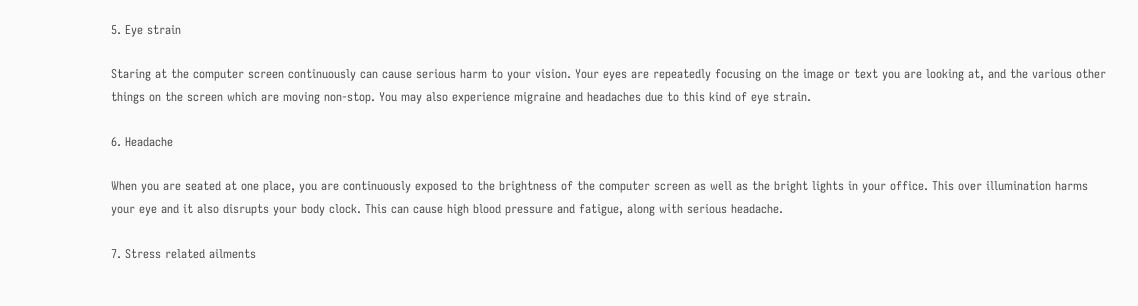5. Eye strain

Staring at the computer screen continuously can cause serious harm to your vision. Your eyes are repeatedly focusing on the image or text you are looking at, and the various other things on the screen which are moving non-stop. You may also experience migraine and headaches due to this kind of eye strain.

6. Headache

When you are seated at one place, you are continuously exposed to the brightness of the computer screen as well as the bright lights in your office. This over illumination harms your eye and it also disrupts your body clock. This can cause high blood pressure and fatigue, along with serious headache.

7. Stress related ailments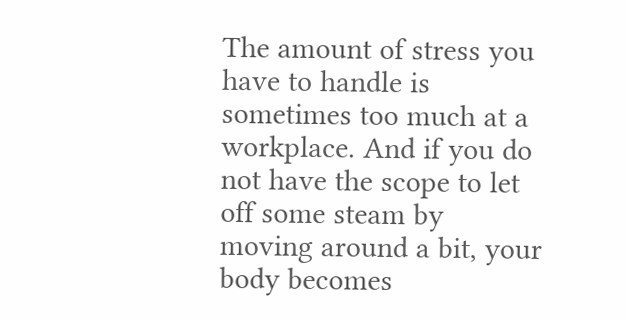The amount of stress you have to handle is sometimes too much at a workplace. And if you do not have the scope to let off some steam by moving around a bit, your body becomes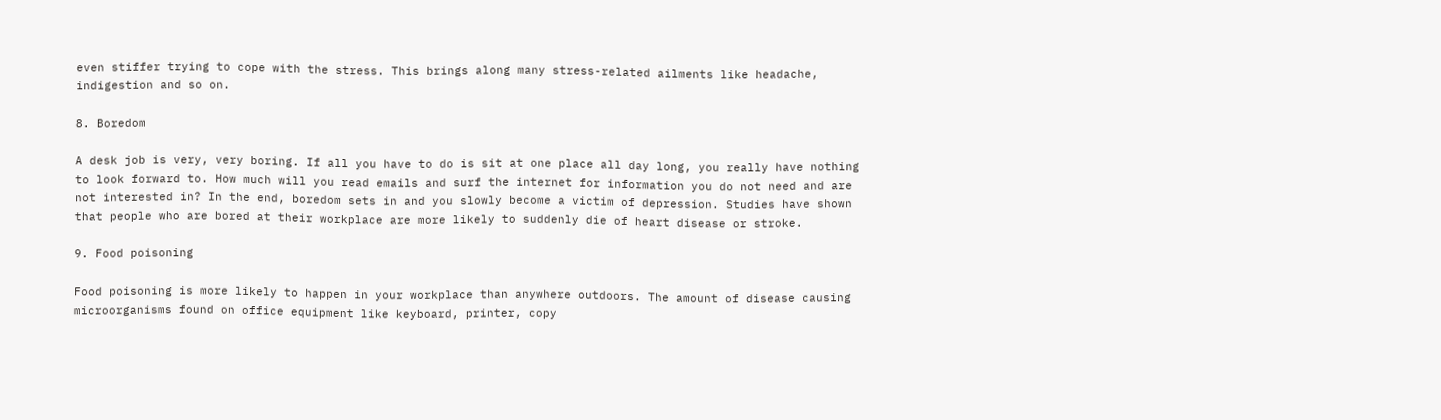even stiffer trying to cope with the stress. This brings along many stress-related ailments like headache, indigestion and so on.

8. Boredom

A desk job is very, very boring. If all you have to do is sit at one place all day long, you really have nothing to look forward to. How much will you read emails and surf the internet for information you do not need and are not interested in? In the end, boredom sets in and you slowly become a victim of depression. Studies have shown that people who are bored at their workplace are more likely to suddenly die of heart disease or stroke.

9. Food poisoning

Food poisoning is more likely to happen in your workplace than anywhere outdoors. The amount of disease causing microorganisms found on office equipment like keyboard, printer, copy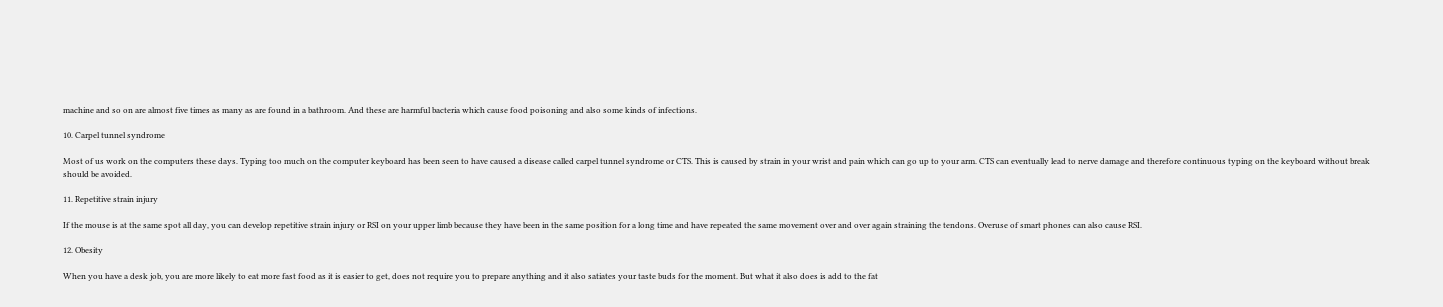machine and so on are almost five times as many as are found in a bathroom. And these are harmful bacteria which cause food poisoning and also some kinds of infections.

10. Carpel tunnel syndrome

Most of us work on the computers these days. Typing too much on the computer keyboard has been seen to have caused a disease called carpel tunnel syndrome or CTS. This is caused by strain in your wrist and pain which can go up to your arm. CTS can eventually lead to nerve damage and therefore continuous typing on the keyboard without break should be avoided.

11. Repetitive strain injury

If the mouse is at the same spot all day, you can develop repetitive strain injury or RSI on your upper limb because they have been in the same position for a long time and have repeated the same movement over and over again straining the tendons. Overuse of smart phones can also cause RSI.

12. Obesity

When you have a desk job, you are more likely to eat more fast food as it is easier to get, does not require you to prepare anything and it also satiates your taste buds for the moment. But what it also does is add to the fat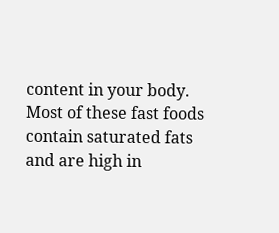content in your body. Most of these fast foods contain saturated fats and are high in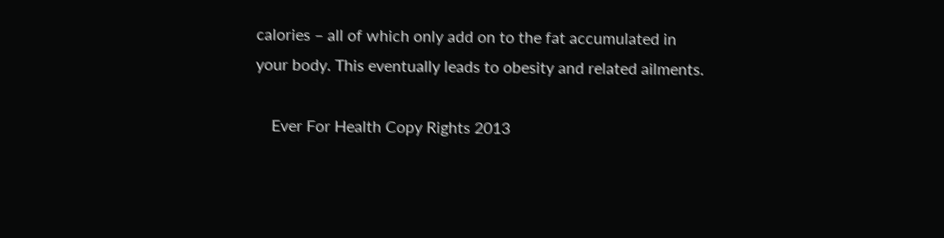calories – all of which only add on to the fat accumulated in your body. This eventually leads to obesity and related ailments.

    Ever For Health Copy Rights 2013